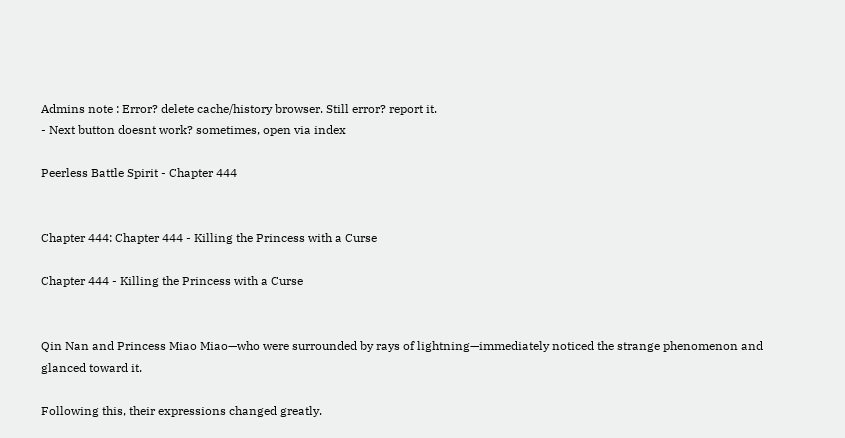Admins note : Error? delete cache/history browser. Still error? report it.
- Next button doesnt work? sometimes, open via index

Peerless Battle Spirit - Chapter 444


Chapter 444: Chapter 444 - Killing the Princess with a Curse

Chapter 444 - Killing the Princess with a Curse


Qin Nan and Princess Miao Miao—who were surrounded by rays of lightning—immediately noticed the strange phenomenon and glanced toward it.

Following this, their expressions changed greatly.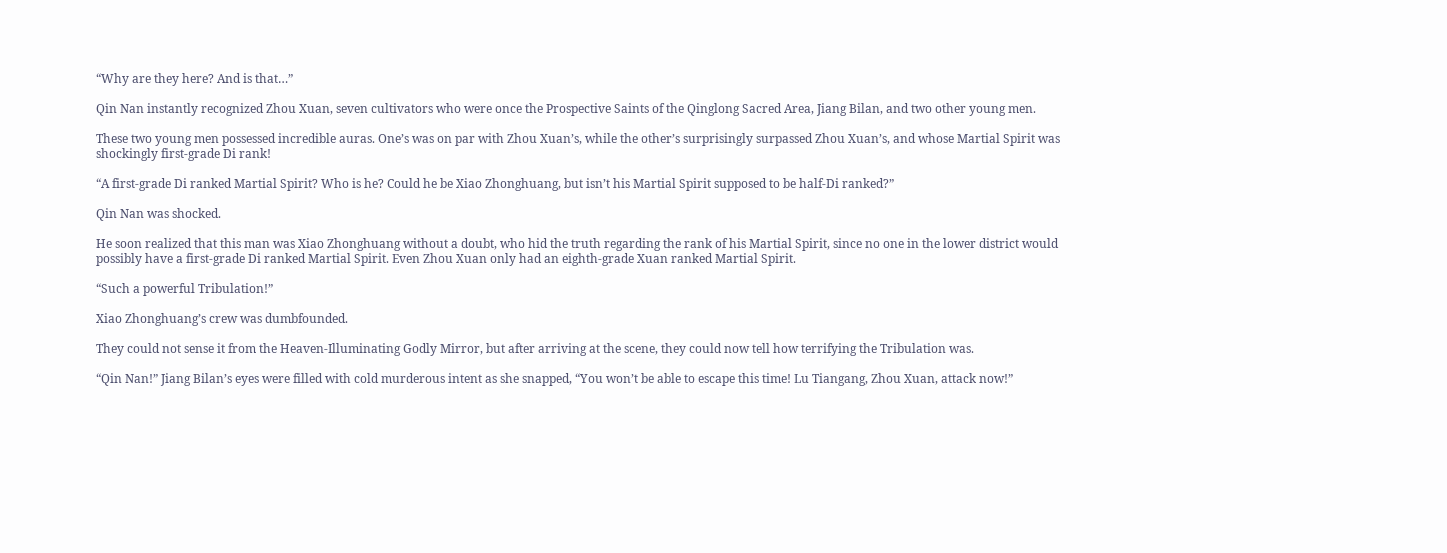“Why are they here? And is that…”

Qin Nan instantly recognized Zhou Xuan, seven cultivators who were once the Prospective Saints of the Qinglong Sacred Area, Jiang Bilan, and two other young men.

These two young men possessed incredible auras. One’s was on par with Zhou Xuan’s, while the other’s surprisingly surpassed Zhou Xuan’s, and whose Martial Spirit was shockingly first-grade Di rank!

“A first-grade Di ranked Martial Spirit? Who is he? Could he be Xiao Zhonghuang, but isn’t his Martial Spirit supposed to be half-Di ranked?”

Qin Nan was shocked.

He soon realized that this man was Xiao Zhonghuang without a doubt, who hid the truth regarding the rank of his Martial Spirit, since no one in the lower district would possibly have a first-grade Di ranked Martial Spirit. Even Zhou Xuan only had an eighth-grade Xuan ranked Martial Spirit.

“Such a powerful Tribulation!”

Xiao Zhonghuang’s crew was dumbfounded.

They could not sense it from the Heaven-Illuminating Godly Mirror, but after arriving at the scene, they could now tell how terrifying the Tribulation was.

“Qin Nan!” Jiang Bilan’s eyes were filled with cold murderous intent as she snapped, “You won’t be able to escape this time! Lu Tiangang, Zhou Xuan, attack now!”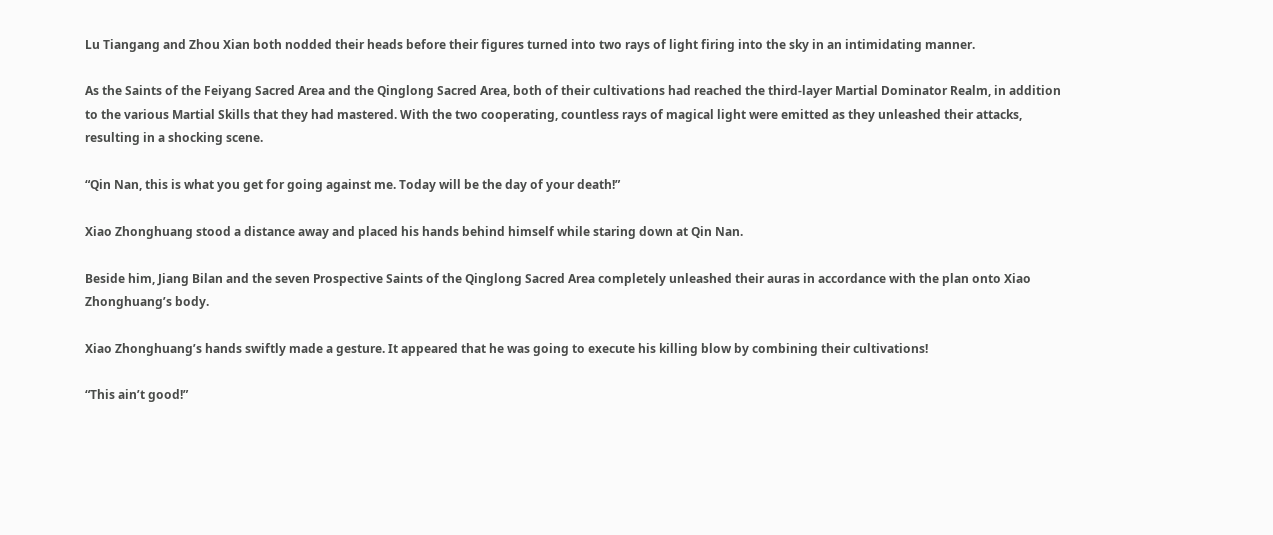Lu Tiangang and Zhou Xian both nodded their heads before their figures turned into two rays of light firing into the sky in an intimidating manner.

As the Saints of the Feiyang Sacred Area and the Qinglong Sacred Area, both of their cultivations had reached the third-layer Martial Dominator Realm, in addition to the various Martial Skills that they had mastered. With the two cooperating, countless rays of magical light were emitted as they unleashed their attacks, resulting in a shocking scene.

“Qin Nan, this is what you get for going against me. Today will be the day of your death!”

Xiao Zhonghuang stood a distance away and placed his hands behind himself while staring down at Qin Nan.

Beside him, Jiang Bilan and the seven Prospective Saints of the Qinglong Sacred Area completely unleashed their auras in accordance with the plan onto Xiao Zhonghuang’s body.

Xiao Zhonghuang’s hands swiftly made a gesture. It appeared that he was going to execute his killing blow by combining their cultivations!

“This ain’t good!”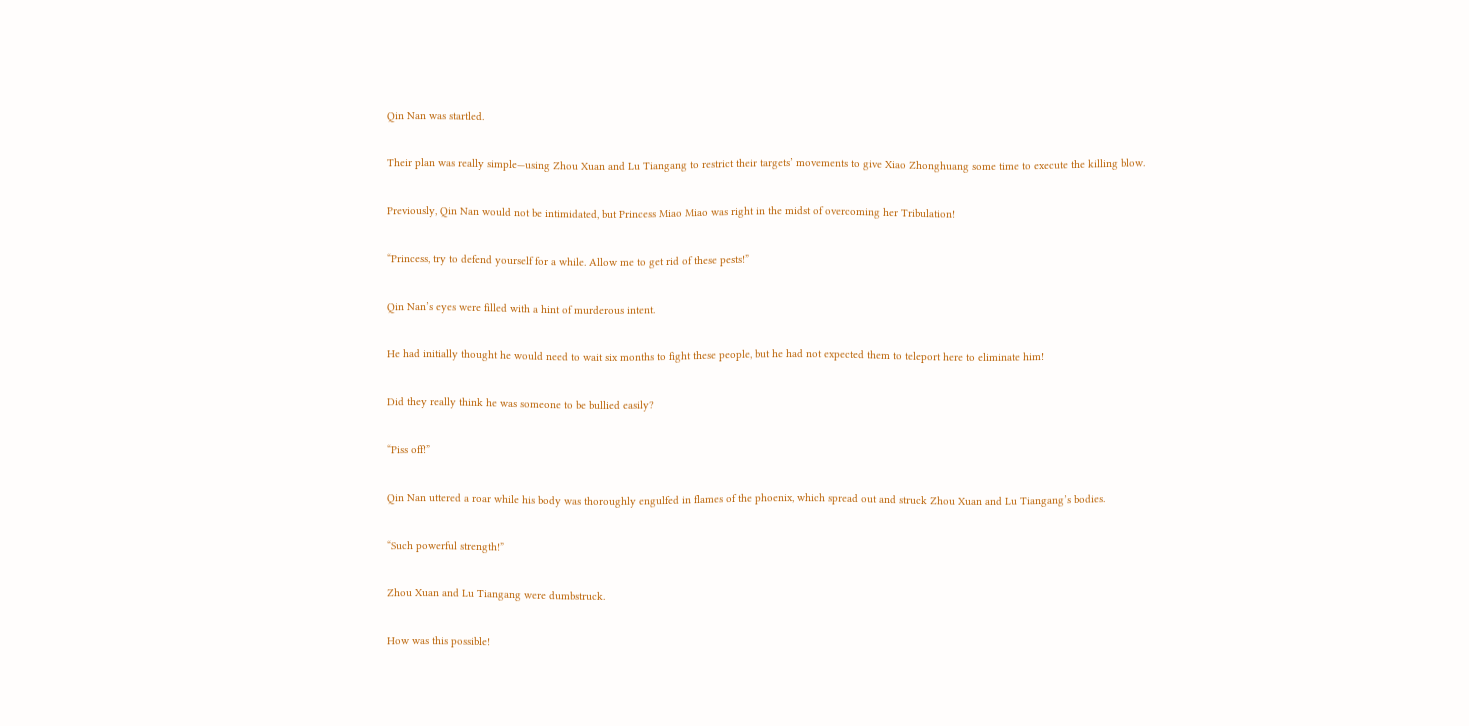Qin Nan was startled.

Their plan was really simple—using Zhou Xuan and Lu Tiangang to restrict their targets’ movements to give Xiao Zhonghuang some time to execute the killing blow.

Previously, Qin Nan would not be intimidated, but Princess Miao Miao was right in the midst of overcoming her Tribulation!

“Princess, try to defend yourself for a while. Allow me to get rid of these pests!”

Qin Nan’s eyes were filled with a hint of murderous intent.

He had initially thought he would need to wait six months to fight these people, but he had not expected them to teleport here to eliminate him!

Did they really think he was someone to be bullied easily?

“Piss off!”

Qin Nan uttered a roar while his body was thoroughly engulfed in flames of the phoenix, which spread out and struck Zhou Xuan and Lu Tiangang’s bodies.

“Such powerful strength!”

Zhou Xuan and Lu Tiangang were dumbstruck.

How was this possible!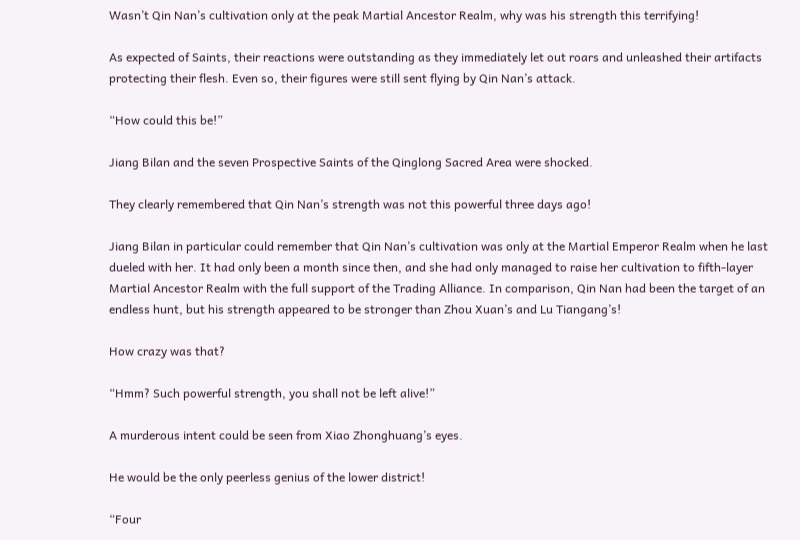Wasn’t Qin Nan’s cultivation only at the peak Martial Ancestor Realm, why was his strength this terrifying!

As expected of Saints, their reactions were outstanding as they immediately let out roars and unleashed their artifacts protecting their flesh. Even so, their figures were still sent flying by Qin Nan’s attack.

“How could this be!”

Jiang Bilan and the seven Prospective Saints of the Qinglong Sacred Area were shocked.

They clearly remembered that Qin Nan’s strength was not this powerful three days ago!

Jiang Bilan in particular could remember that Qin Nan’s cultivation was only at the Martial Emperor Realm when he last dueled with her. It had only been a month since then, and she had only managed to raise her cultivation to fifth-layer Martial Ancestor Realm with the full support of the Trading Alliance. In comparison, Qin Nan had been the target of an endless hunt, but his strength appeared to be stronger than Zhou Xuan’s and Lu Tiangang’s!

How crazy was that?

“Hmm? Such powerful strength, you shall not be left alive!”

A murderous intent could be seen from Xiao Zhonghuang’s eyes.

He would be the only peerless genius of the lower district!

“Four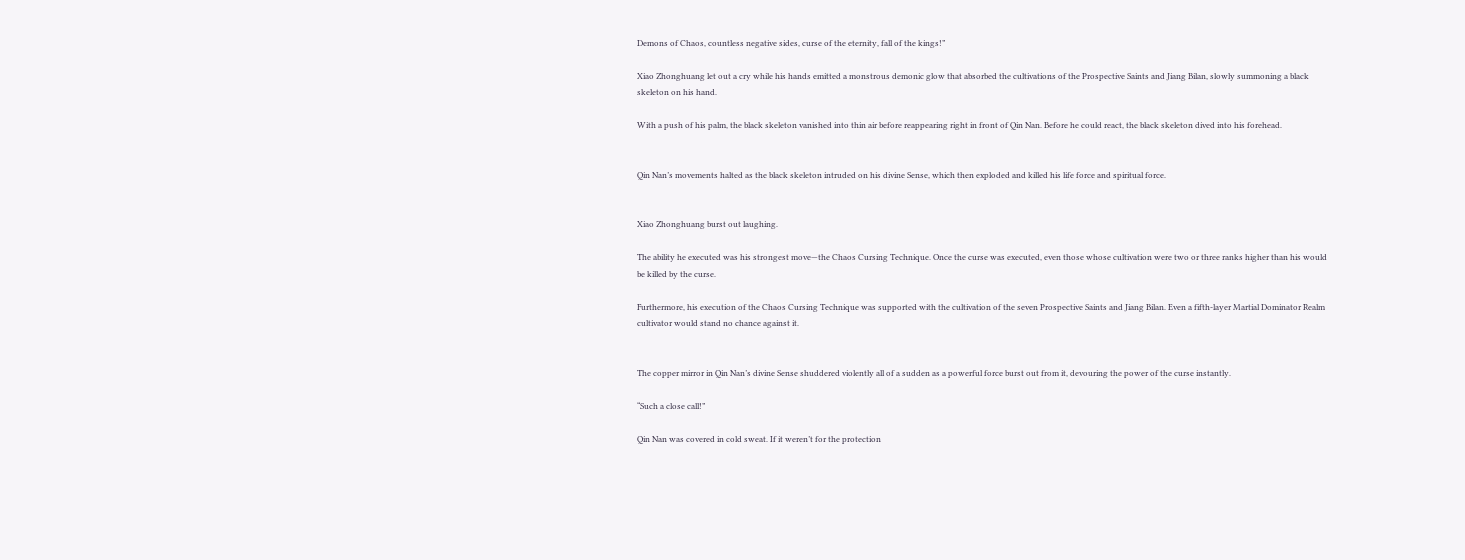Demons of Chaos, countless negative sides, curse of the eternity, fall of the kings!”

Xiao Zhonghuang let out a cry while his hands emitted a monstrous demonic glow that absorbed the cultivations of the Prospective Saints and Jiang Bilan, slowly summoning a black skeleton on his hand.

With a push of his palm, the black skeleton vanished into thin air before reappearing right in front of Qin Nan. Before he could react, the black skeleton dived into his forehead.


Qin Nan’s movements halted as the black skeleton intruded on his divine Sense, which then exploded and killed his life force and spiritual force.


Xiao Zhonghuang burst out laughing.

The ability he executed was his strongest move—the Chaos Cursing Technique. Once the curse was executed, even those whose cultivation were two or three ranks higher than his would be killed by the curse.

Furthermore, his execution of the Chaos Cursing Technique was supported with the cultivation of the seven Prospective Saints and Jiang Bilan. Even a fifth-layer Martial Dominator Realm cultivator would stand no chance against it.


The copper mirror in Qin Nan’s divine Sense shuddered violently all of a sudden as a powerful force burst out from it, devouring the power of the curse instantly.

“Such a close call!”

Qin Nan was covered in cold sweat. If it weren’t for the protection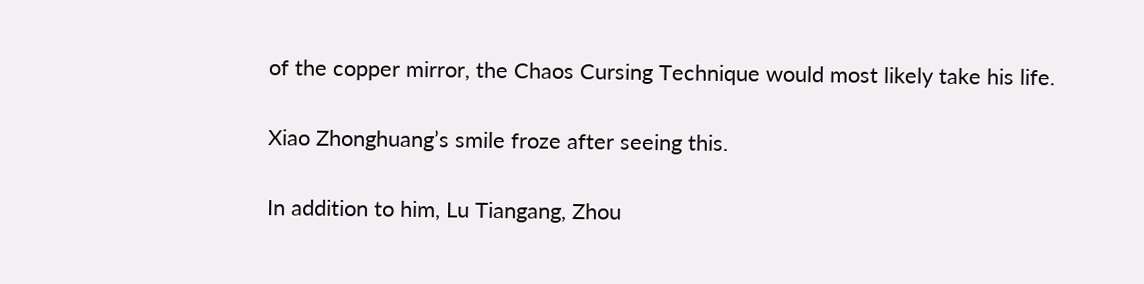of the copper mirror, the Chaos Cursing Technique would most likely take his life.

Xiao Zhonghuang’s smile froze after seeing this.

In addition to him, Lu Tiangang, Zhou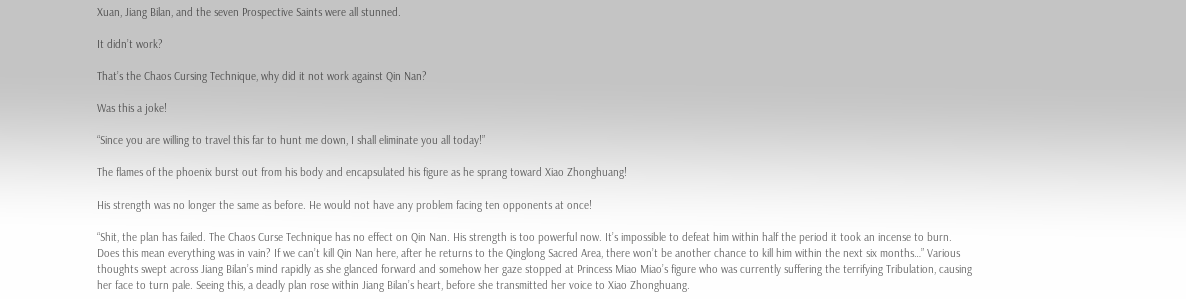Xuan, Jiang Bilan, and the seven Prospective Saints were all stunned.

It didn’t work?

That’s the Chaos Cursing Technique, why did it not work against Qin Nan?

Was this a joke!

“Since you are willing to travel this far to hunt me down, I shall eliminate you all today!”

The flames of the phoenix burst out from his body and encapsulated his figure as he sprang toward Xiao Zhonghuang!

His strength was no longer the same as before. He would not have any problem facing ten opponents at once!

“Shit, the plan has failed. The Chaos Curse Technique has no effect on Qin Nan. His strength is too powerful now. It’s impossible to defeat him within half the period it took an incense to burn. Does this mean everything was in vain? If we can’t kill Qin Nan here, after he returns to the Qinglong Sacred Area, there won’t be another chance to kill him within the next six months…” Various thoughts swept across Jiang Bilan’s mind rapidly as she glanced forward and somehow her gaze stopped at Princess Miao Miao’s figure who was currently suffering the terrifying Tribulation, causing her face to turn pale. Seeing this, a deadly plan rose within Jiang Bilan’s heart, before she transmitted her voice to Xiao Zhonghuang.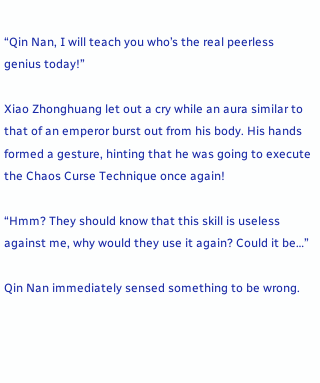“Qin Nan, I will teach you who’s the real peerless genius today!”

Xiao Zhonghuang let out a cry while an aura similar to that of an emperor burst out from his body. His hands formed a gesture, hinting that he was going to execute the Chaos Curse Technique once again!

“Hmm? They should know that this skill is useless against me, why would they use it again? Could it be…”

Qin Nan immediately sensed something to be wrong.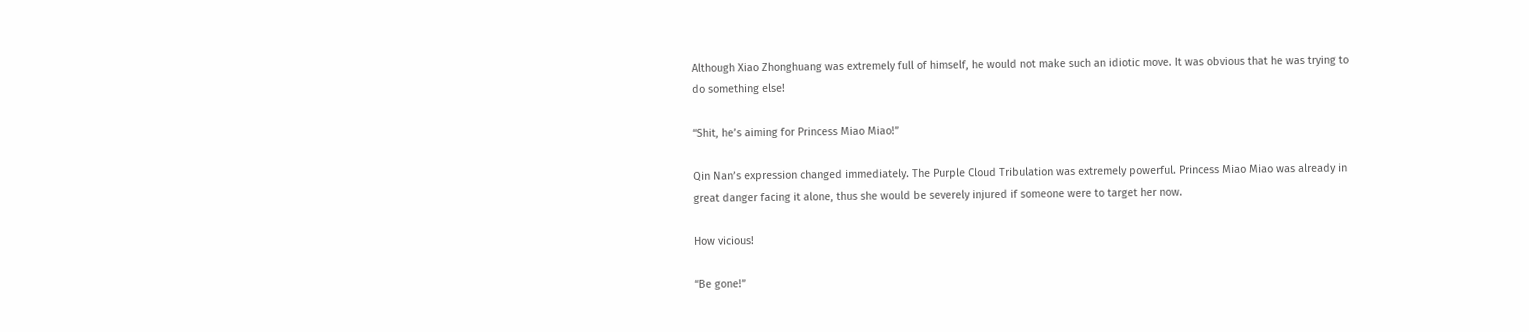Although Xiao Zhonghuang was extremely full of himself, he would not make such an idiotic move. It was obvious that he was trying to do something else!

“Shit, he’s aiming for Princess Miao Miao!”

Qin Nan’s expression changed immediately. The Purple Cloud Tribulation was extremely powerful. Princess Miao Miao was already in great danger facing it alone, thus she would be severely injured if someone were to target her now.

How vicious!

“Be gone!”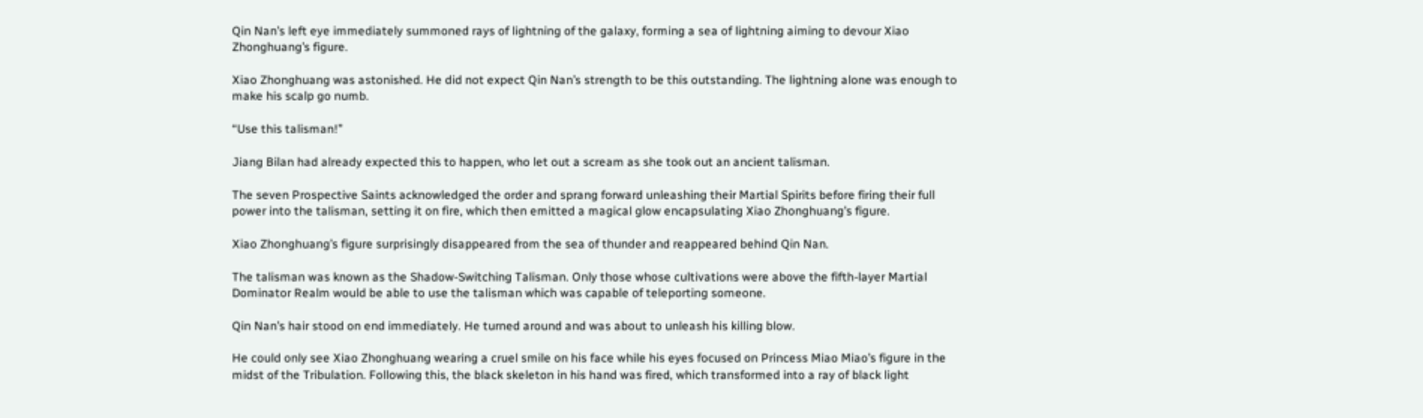Qin Nan’s left eye immediately summoned rays of lightning of the galaxy, forming a sea of lightning aiming to devour Xiao Zhonghuang’s figure.

Xiao Zhonghuang was astonished. He did not expect Qin Nan’s strength to be this outstanding. The lightning alone was enough to make his scalp go numb.

“Use this talisman!”

Jiang Bilan had already expected this to happen, who let out a scream as she took out an ancient talisman.

The seven Prospective Saints acknowledged the order and sprang forward unleashing their Martial Spirits before firing their full power into the talisman, setting it on fire, which then emitted a magical glow encapsulating Xiao Zhonghuang’s figure.

Xiao Zhonghuang’s figure surprisingly disappeared from the sea of thunder and reappeared behind Qin Nan.

The talisman was known as the Shadow-Switching Talisman. Only those whose cultivations were above the fifth-layer Martial Dominator Realm would be able to use the talisman which was capable of teleporting someone.

Qin Nan’s hair stood on end immediately. He turned around and was about to unleash his killing blow.

He could only see Xiao Zhonghuang wearing a cruel smile on his face while his eyes focused on Princess Miao Miao’s figure in the midst of the Tribulation. Following this, the black skeleton in his hand was fired, which transformed into a ray of black light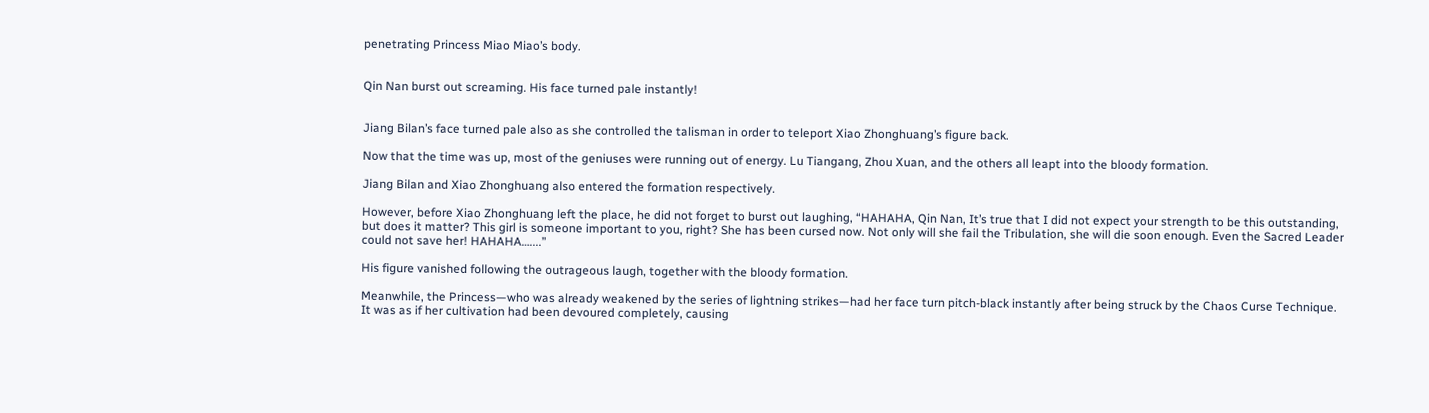penetrating Princess Miao Miao’s body.


Qin Nan burst out screaming. His face turned pale instantly!


Jiang Bilan’s face turned pale also as she controlled the talisman in order to teleport Xiao Zhonghuang’s figure back.

Now that the time was up, most of the geniuses were running out of energy. Lu Tiangang, Zhou Xuan, and the others all leapt into the bloody formation.

Jiang Bilan and Xiao Zhonghuang also entered the formation respectively.

However, before Xiao Zhonghuang left the place, he did not forget to burst out laughing, “HAHAHA, Qin Nan, It’s true that I did not expect your strength to be this outstanding, but does it matter? This girl is someone important to you, right? She has been cursed now. Not only will she fail the Tribulation, she will die soon enough. Even the Sacred Leader could not save her! HAHAHA…....”

His figure vanished following the outrageous laugh, together with the bloody formation.

Meanwhile, the Princess—who was already weakened by the series of lightning strikes—had her face turn pitch-black instantly after being struck by the Chaos Curse Technique. It was as if her cultivation had been devoured completely, causing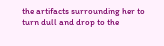the artifacts surrounding her to turn dull and drop to the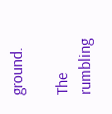ground.

The rumbling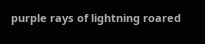purple rays of lightning roared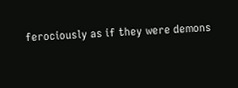ferociously as if they were demons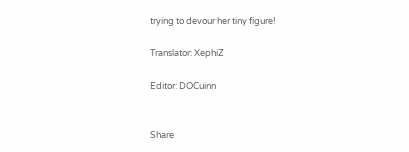trying to devour her tiny figure!

Translator: XephiZ

Editor: DOCuinn


Share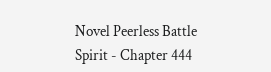Novel Peerless Battle Spirit - Chapter 444